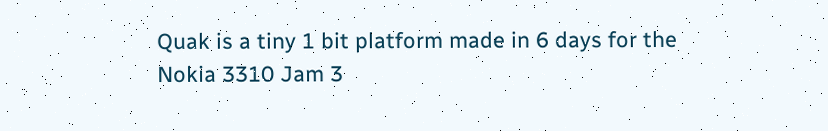Quak is a tiny 1 bit platform made in 6 days for the Nokia 3310 Jam 3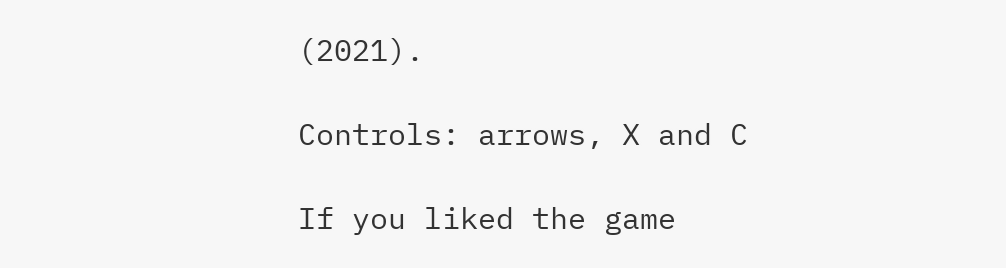(2021).

Controls: arrows, X and C

If you liked the game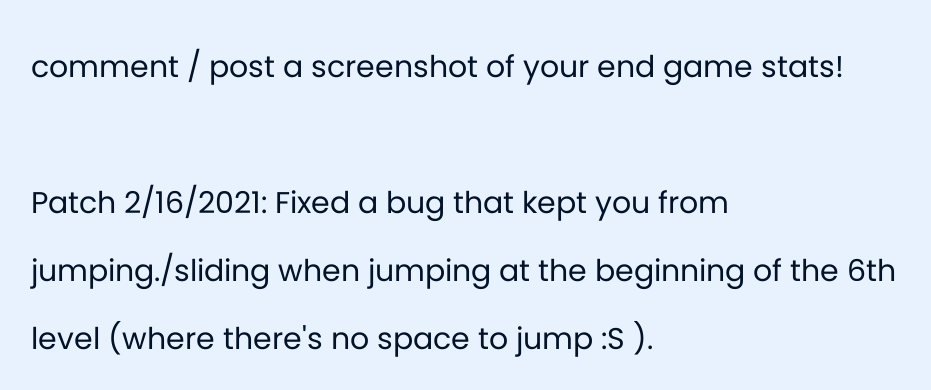comment / post a screenshot of your end game stats!

Patch 2/16/2021: Fixed a bug that kept you from jumping./sliding when jumping at the beginning of the 6th level (where there's no space to jump :S ).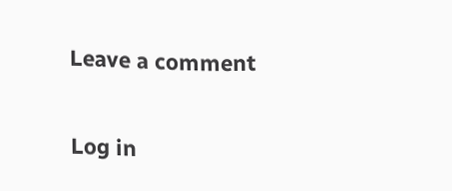Leave a comment

Log in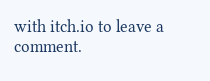with itch.io to leave a comment.